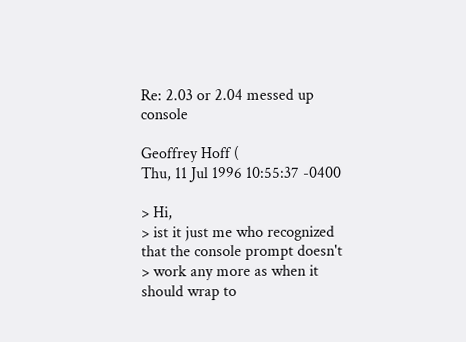Re: 2.03 or 2.04 messed up console

Geoffrey Hoff (
Thu, 11 Jul 1996 10:55:37 -0400

> Hi,
> ist it just me who recognized that the console prompt doesn't
> work any more as when it should wrap to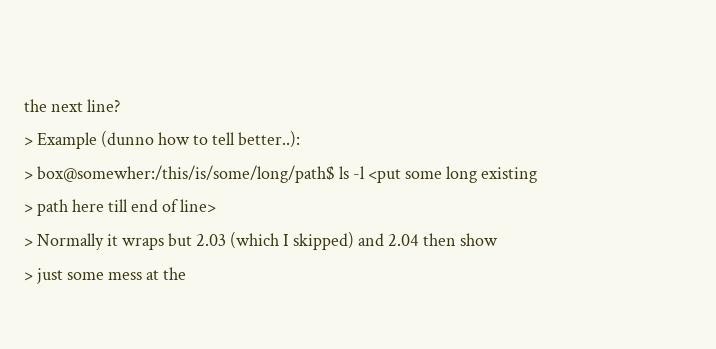the next line?
> Example (dunno how to tell better..):
> box@somewher:/this/is/some/long/path$ ls -l <put some long existing
> path here till end of line>
> Normally it wraps but 2.03 (which I skipped) and 2.04 then show
> just some mess at the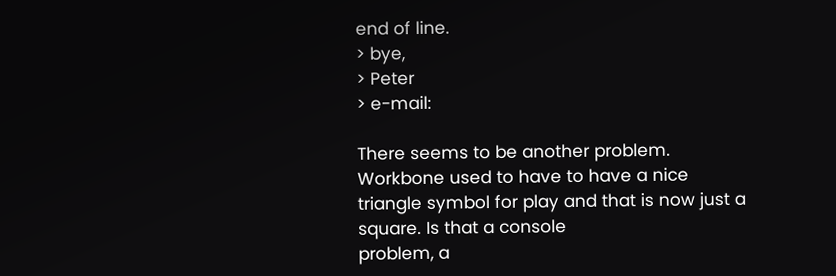end of line.
> bye,
> Peter
> e-mail:

There seems to be another problem. Workbone used to have to have a nice
triangle symbol for play and that is now just a square. Is that a console
problem, a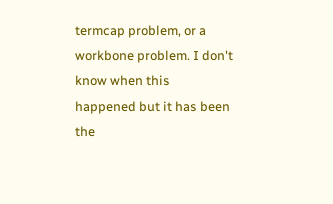termcap problem, or a workbone problem. I don't know when this
happened but it has been the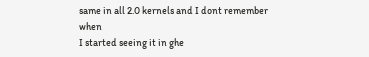same in all 2.0 kernels and I dont remember when
I started seeing it in ghe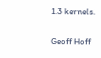1.3 kernels.

Geoff Hoff